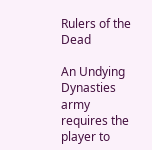Rulers of the Dead

An Undying Dynasties army requires the player to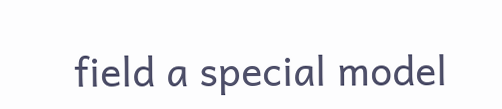field a special model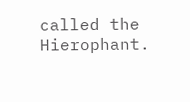called the Hierophant.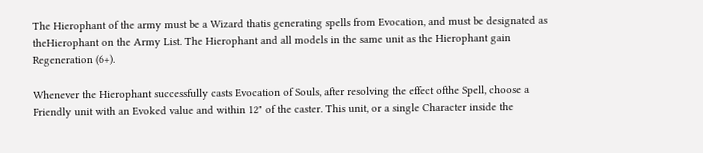The Hierophant of the army must be a Wizard thatis generating spells from Evocation, and must be designated as theHierophant on the Army List. The Hierophant and all models in the same unit as the Hierophant gain Regeneration (6+).

Whenever the Hierophant successfully casts Evocation of Souls, after resolving the effect ofthe Spell, choose a Friendly unit with an Evoked value and within 12" of the caster. This unit, or a single Character inside the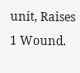unit, Raises 1 Wound.